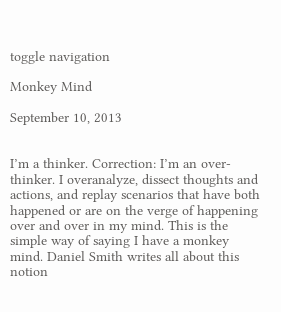toggle navigation

Monkey Mind

September 10, 2013


I’m a thinker. Correction: I’m an over-thinker. I overanalyze, dissect thoughts and actions, and replay scenarios that have both happened or are on the verge of happening over and over in my mind. This is the simple way of saying I have a monkey mind. Daniel Smith writes all about this notion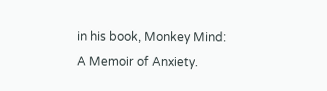in his book, Monkey Mind: A Memoir of Anxiety.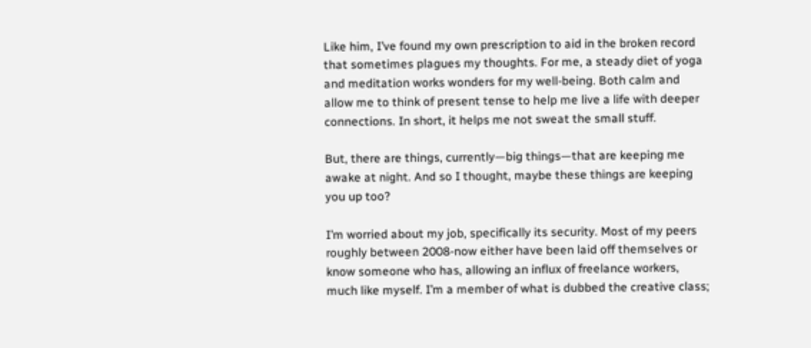Like him, I’ve found my own prescription to aid in the broken record that sometimes plagues my thoughts. For me, a steady diet of yoga and meditation works wonders for my well-being. Both calm and allow me to think of present tense to help me live a life with deeper connections. In short, it helps me not sweat the small stuff.

But, there are things, currently—big things—that are keeping me awake at night. And so I thought, maybe these things are keeping you up too?

I’m worried about my job, specifically its security. Most of my peers roughly between 2008-now either have been laid off themselves or know someone who has, allowing an influx of freelance workers, much like myself. I’m a member of what is dubbed the creative class;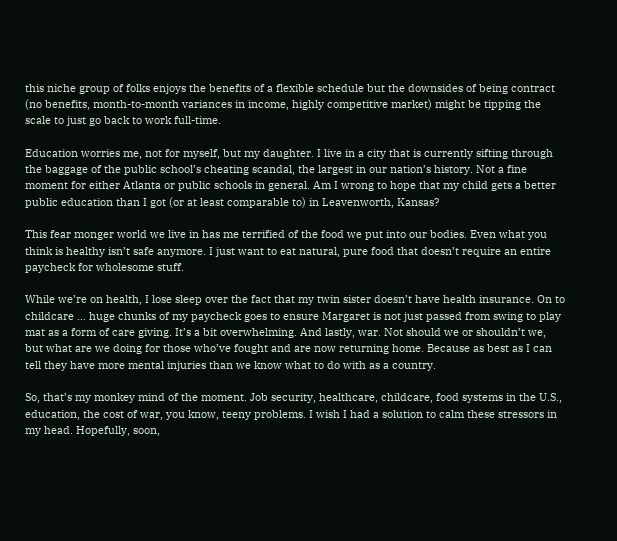this niche group of folks enjoys the benefits of a flexible schedule but the downsides of being contract (no benefits, month-to-month variances in income, highly competitive market) might be tipping the scale to just go back to work full-time.

Education worries me, not for myself, but my daughter. I live in a city that is currently sifting through the baggage of the public school’s cheating scandal, the largest in our nation’s history. Not a fine moment for either Atlanta or public schools in general. Am I wrong to hope that my child gets a better public education than I got (or at least comparable to) in Leavenworth, Kansas?

This fear monger world we live in has me terrified of the food we put into our bodies. Even what you think is healthy isn’t safe anymore. I just want to eat natural, pure food that doesn’t require an entire paycheck for wholesome stuff.

While we’re on health, I lose sleep over the fact that my twin sister doesn’t have health insurance. On to childcare … huge chunks of my paycheck goes to ensure Margaret is not just passed from swing to play mat as a form of care giving. It’s a bit overwhelming. And lastly, war. Not should we or shouldn’t we, but what are we doing for those who’ve fought and are now returning home. Because as best as I can tell they have more mental injuries than we know what to do with as a country.

So, that’s my monkey mind of the moment. Job security, healthcare, childcare, food systems in the U.S., education, the cost of war, you know, teeny problems. I wish I had a solution to calm these stressors in my head. Hopefully, soon,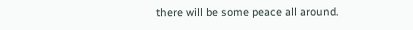there will be some peace all around.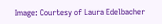Image: Courtesy of Laura Edelbacher